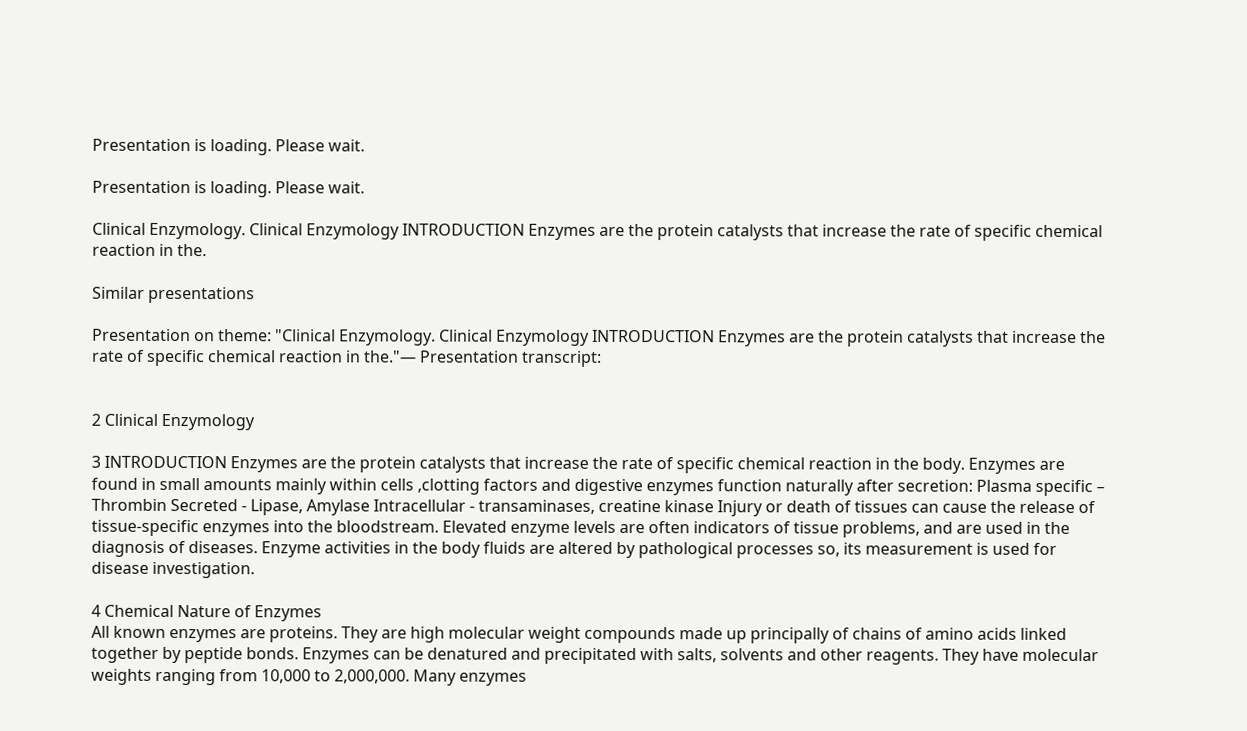Presentation is loading. Please wait.

Presentation is loading. Please wait.

Clinical Enzymology. Clinical Enzymology INTRODUCTION Enzymes are the protein catalysts that increase the rate of specific chemical reaction in the.

Similar presentations

Presentation on theme: "Clinical Enzymology. Clinical Enzymology INTRODUCTION Enzymes are the protein catalysts that increase the rate of specific chemical reaction in the."— Presentation transcript:


2 Clinical Enzymology

3 INTRODUCTION Enzymes are the protein catalysts that increase the rate of specific chemical reaction in the body. Enzymes are found in small amounts mainly within cells ,clotting factors and digestive enzymes function naturally after secretion: Plasma specific – Thrombin Secreted - Lipase, Amylase Intracellular - transaminases, creatine kinase Injury or death of tissues can cause the release of tissue-specific enzymes into the bloodstream. Elevated enzyme levels are often indicators of tissue problems, and are used in the diagnosis of diseases. Enzyme activities in the body fluids are altered by pathological processes so, its measurement is used for disease investigation.

4 Chemical Nature of Enzymes
All known enzymes are proteins. They are high molecular weight compounds made up principally of chains of amino acids linked together by peptide bonds. Enzymes can be denatured and precipitated with salts, solvents and other reagents. They have molecular weights ranging from 10,000 to 2,000,000. Many enzymes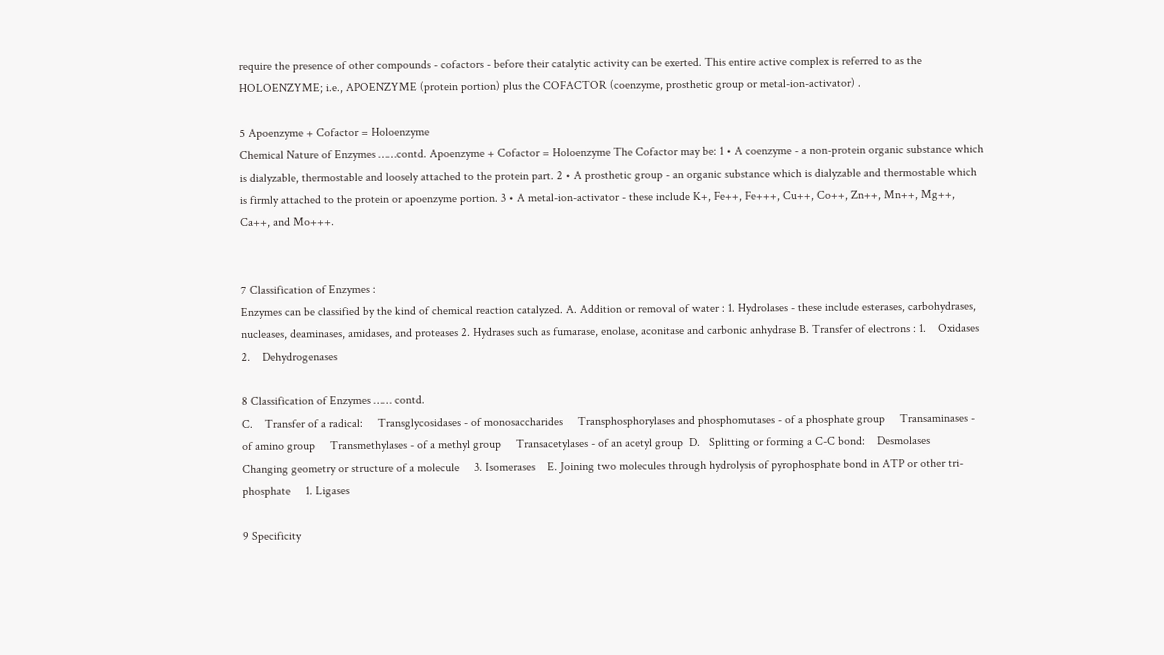require the presence of other compounds - cofactors - before their catalytic activity can be exerted. This entire active complex is referred to as the HOLOENZYME; i.e., APOENZYME (protein portion) plus the COFACTOR (coenzyme, prosthetic group or metal-ion-activator) .

5 Apoenzyme + Cofactor = Holoenzyme
Chemical Nature of Enzymes ……contd. Apoenzyme + Cofactor = Holoenzyme The Cofactor may be: 1 • A coenzyme - a non-protein organic substance which is dialyzable, thermostable and loosely attached to the protein part. 2 • A prosthetic group - an organic substance which is dialyzable and thermostable which is firmly attached to the protein or apoenzyme portion. 3 • A metal-ion-activator - these include K+, Fe++, Fe+++, Cu++, Co++, Zn++, Mn++, Mg++, Ca++, and Mo+++.


7 Classification of Enzymes :
Enzymes can be classified by the kind of chemical reaction catalyzed. A. Addition or removal of water : 1. Hydrolases - these include esterases, carbohydrases, nucleases, deaminases, amidases, and proteases 2. Hydrases such as fumarase, enolase, aconitase and carbonic anhydrase B. Transfer of electrons : 1.    Oxidases 2.    Dehydrogenases

8 Classification of Enzymes …… contd.
C.    Transfer of a radical:     Transglycosidases - of monosaccharides     Transphosphorylases and phosphomutases - of a phosphate group     Transaminases - of amino group     Transmethylases - of a methyl group     Transacetylases - of an acetyl group  D.   Splitting or forming a C-C bond:    Desmolases     Changing geometry or structure of a molecule     3. Isomerases    E. Joining two molecules through hydrolysis of pyrophosphate bond in ATP or other tri-phosphate     1. Ligases

9 Specificity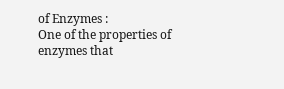of Enzymes :
One of the properties of enzymes that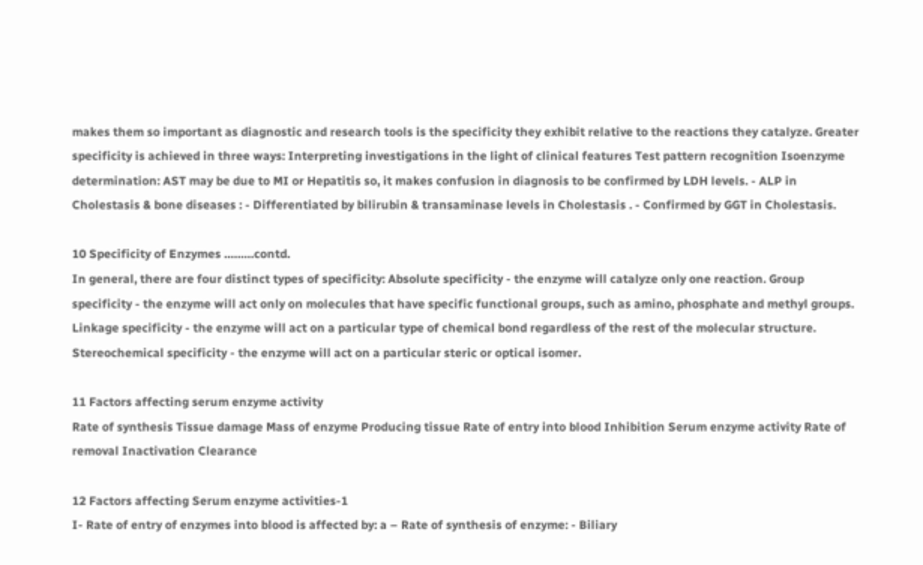makes them so important as diagnostic and research tools is the specificity they exhibit relative to the reactions they catalyze. Greater specificity is achieved in three ways: Interpreting investigations in the light of clinical features Test pattern recognition Isoenzyme determination: AST may be due to MI or Hepatitis so, it makes confusion in diagnosis to be confirmed by LDH levels. - ALP in Cholestasis & bone diseases : - Differentiated by bilirubin & transaminase levels in Cholestasis . - Confirmed by GGT in Cholestasis.

10 Specificity of Enzymes ………contd.
In general, there are four distinct types of specificity: Absolute specificity - the enzyme will catalyze only one reaction. Group specificity - the enzyme will act only on molecules that have specific functional groups, such as amino, phosphate and methyl groups. Linkage specificity - the enzyme will act on a particular type of chemical bond regardless of the rest of the molecular structure. Stereochemical specificity - the enzyme will act on a particular steric or optical isomer.

11 Factors affecting serum enzyme activity
Rate of synthesis Tissue damage Mass of enzyme Producing tissue Rate of entry into blood Inhibition Serum enzyme activity Rate of removal Inactivation Clearance

12 Factors affecting Serum enzyme activities-1
I- Rate of entry of enzymes into blood is affected by: a – Rate of synthesis of enzyme: - Biliary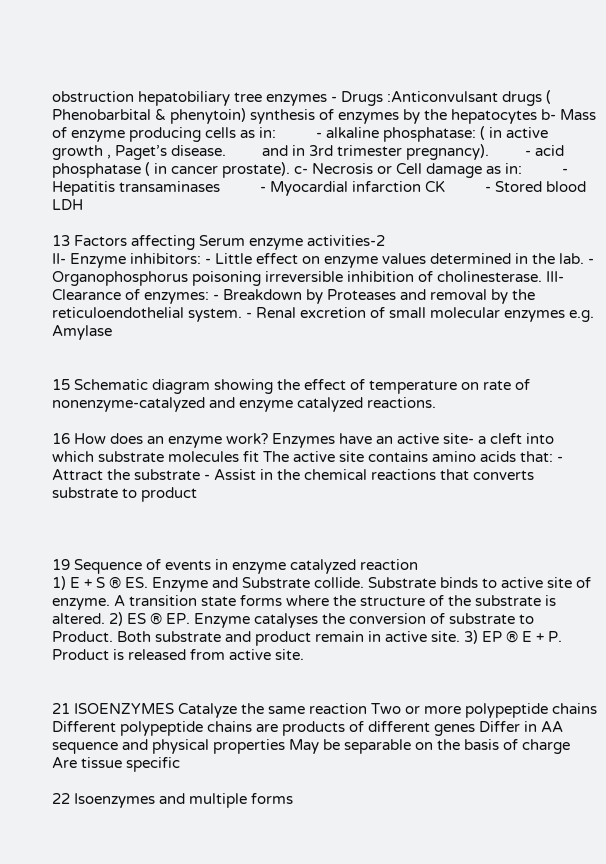obstruction hepatobiliary tree enzymes - Drugs :Anticonvulsant drugs ( Phenobarbital & phenytoin) synthesis of enzymes by the hepatocytes b- Mass of enzyme producing cells as in:          - alkaline phosphatase: ( in active growth , Paget’s disease.         and in 3rd trimester pregnancy).         - acid phosphatase ( in cancer prostate). c- Necrosis or Cell damage as in:          - Hepatitis transaminases          - Myocardial infarction CK          - Stored blood LDH

13 Factors affecting Serum enzyme activities-2
II- Enzyme inhibitors: - Little effect on enzyme values determined in the lab. - Organophosphorus poisoning irreversible inhibition of cholinesterase. III- Clearance of enzymes: - Breakdown by Proteases and removal by the reticuloendothelial system. - Renal excretion of small molecular enzymes e.g. Amylase


15 Schematic diagram showing the effect of temperature on rate of nonenzyme-catalyzed and enzyme catalyzed reactions.

16 How does an enzyme work? Enzymes have an active site- a cleft into
which substrate molecules fit The active site contains amino acids that: - Attract the substrate - Assist in the chemical reactions that converts substrate to product



19 Sequence of events in enzyme catalyzed reaction
1) E + S ® ES. Enzyme and Substrate collide. Substrate binds to active site of enzyme. A transition state forms where the structure of the substrate is altered. 2) ES ® EP. Enzyme catalyses the conversion of substrate to Product. Both substrate and product remain in active site. 3) EP ® E + P. Product is released from active site.


21 ISOENZYMES Catalyze the same reaction Two or more polypeptide chains
Different polypeptide chains are products of different genes Differ in AA sequence and physical properties May be separable on the basis of charge Are tissue specific

22 Isoenzymes and multiple forms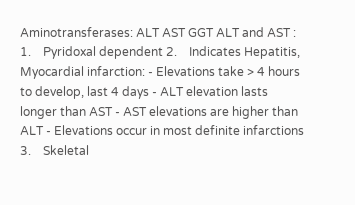Aminotransferases: ALT AST GGT ALT and AST : 1.    Pyridoxal dependent 2.    Indicates Hepatitis, Myocardial infarction: - Elevations take > 4 hours to develop, last 4 days - ALT elevation lasts longer than AST - AST elevations are higher than ALT - Elevations occur in most definite infarctions 3.    Skeletal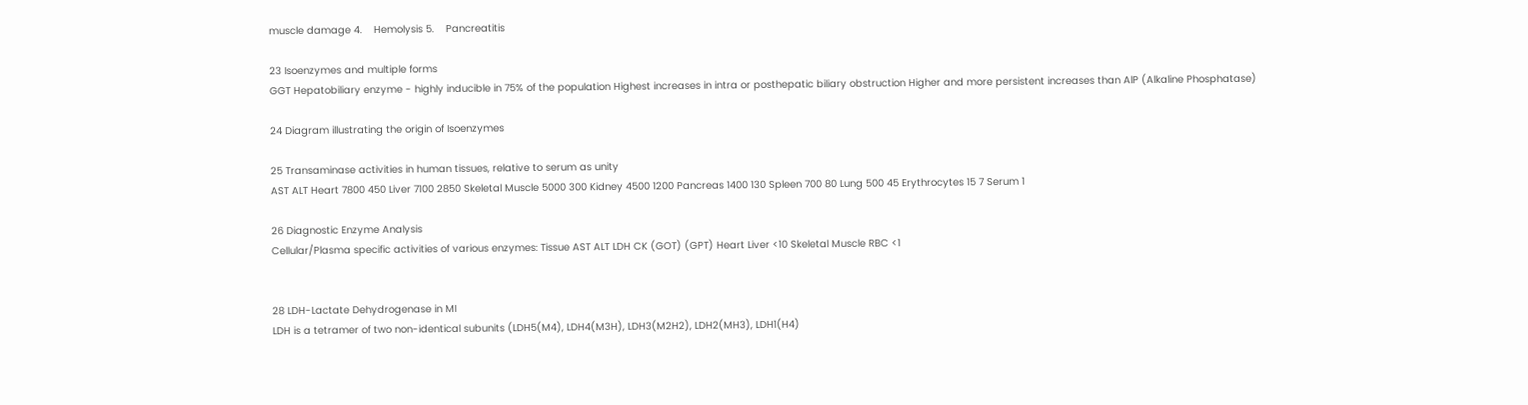muscle damage 4.    Hemolysis 5.    Pancreatitis

23 Isoenzymes and multiple forms
GGT Hepatobiliary enzyme - highly inducible in 75% of the population Highest increases in intra or posthepatic biliary obstruction Higher and more persistent increases than AlP (Alkaline Phosphatase)

24 Diagram illustrating the origin of Isoenzymes

25 Transaminase activities in human tissues, relative to serum as unity
AST ALT Heart 7800 450 Liver 7100 2850 Skeletal Muscle 5000 300 Kidney 4500 1200 Pancreas 1400 130 Spleen 700 80 Lung 500 45 Erythrocytes 15 7 Serum 1

26 Diagnostic Enzyme Analysis
Cellular/Plasma specific activities of various enzymes: Tissue AST ALT LDH CK (GOT) (GPT) Heart Liver <10 Skeletal Muscle RBC <1


28 LDH-Lactate Dehydrogenase in MI
LDH is a tetramer of two non-identical subunits (LDH5(M4), LDH4(M3H), LDH3(M2H2), LDH2(MH3), LDH1(H4)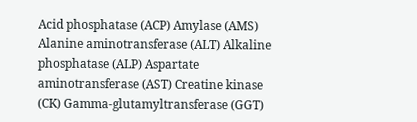Acid phosphatase (ACP) Amylase (AMS) Alanine aminotransferase (ALT) Alkaline phosphatase (ALP) Aspartate aminotransferase (AST) Creatine kinase (CK) Gamma-glutamyltransferase (GGT)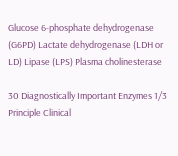Glucose 6-phosphate dehydrogenase (G6PD) Lactate dehydrogenase (LDH or LD) Lipase (LPS) Plasma cholinesterase

30 Diagnostically Important Enzymes 1/3
Principle Clinical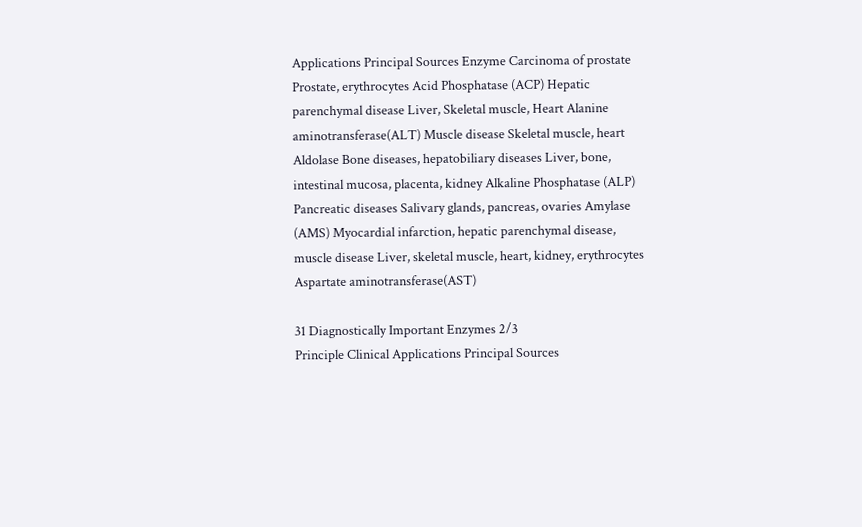Applications Principal Sources Enzyme Carcinoma of prostate Prostate, erythrocytes Acid Phosphatase (ACP) Hepatic parenchymal disease Liver, Skeletal muscle, Heart Alanine aminotransferase(ALT) Muscle disease Skeletal muscle, heart Aldolase Bone diseases, hepatobiliary diseases Liver, bone, intestinal mucosa, placenta, kidney Alkaline Phosphatase (ALP) Pancreatic diseases Salivary glands, pancreas, ovaries Amylase (AMS) Myocardial infarction, hepatic parenchymal disease, muscle disease Liver, skeletal muscle, heart, kidney, erythrocytes Aspartate aminotransferase(AST)

31 Diagnostically Important Enzymes 2/3
Principle Clinical Applications Principal Sources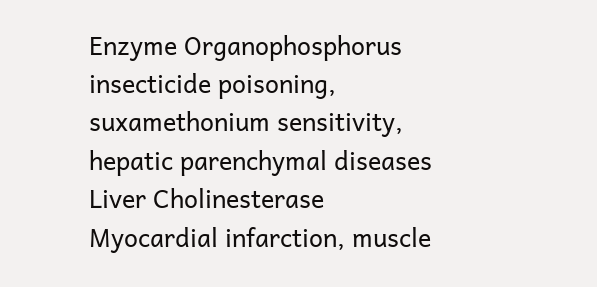Enzyme Organophosphorus insecticide poisoning, suxamethonium sensitivity, hepatic parenchymal diseases Liver Cholinesterase Myocardial infarction, muscle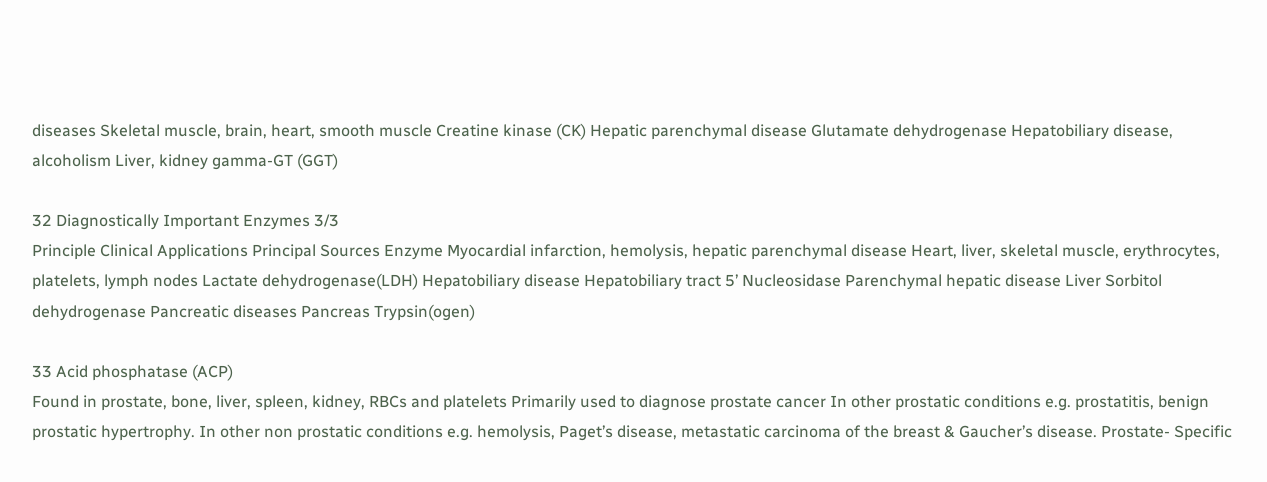diseases Skeletal muscle, brain, heart, smooth muscle Creatine kinase (CK) Hepatic parenchymal disease Glutamate dehydrogenase Hepatobiliary disease, alcoholism Liver, kidney gamma-GT (GGT)

32 Diagnostically Important Enzymes 3/3
Principle Clinical Applications Principal Sources Enzyme Myocardial infarction, hemolysis, hepatic parenchymal disease Heart, liver, skeletal muscle, erythrocytes, platelets, lymph nodes Lactate dehydrogenase(LDH) Hepatobiliary disease Hepatobiliary tract 5’ Nucleosidase Parenchymal hepatic disease Liver Sorbitol dehydrogenase Pancreatic diseases Pancreas Trypsin(ogen)

33 Acid phosphatase (ACP)
Found in prostate, bone, liver, spleen, kidney, RBCs and platelets Primarily used to diagnose prostate cancer In other prostatic conditions e.g. prostatitis, benign prostatic hypertrophy. In other non prostatic conditions e.g. hemolysis, Paget’s disease, metastatic carcinoma of the breast & Gaucher’s disease. Prostate- Specific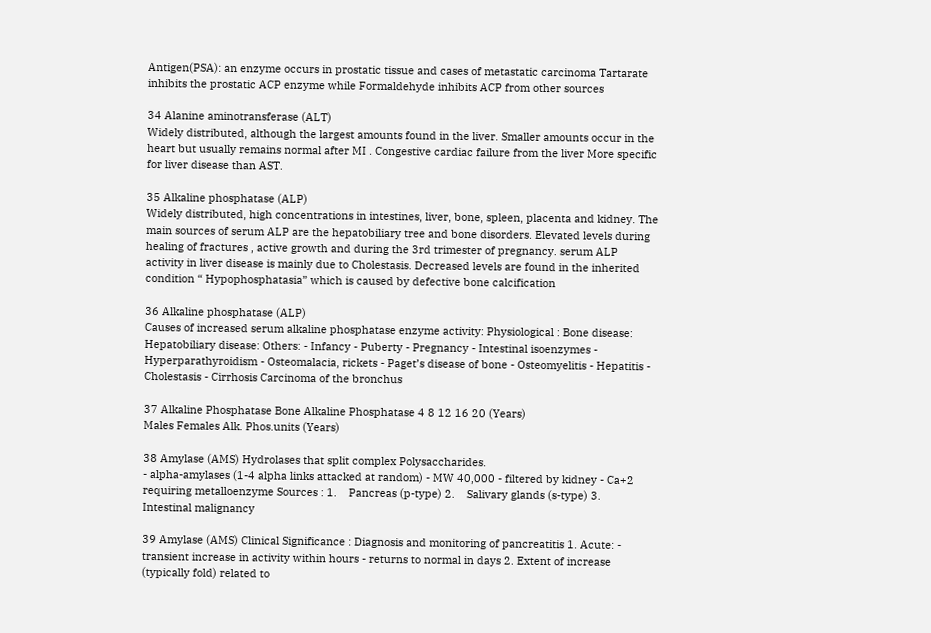Antigen(PSA): an enzyme occurs in prostatic tissue and cases of metastatic carcinoma Tartarate inhibits the prostatic ACP enzyme while Formaldehyde inhibits ACP from other sources

34 Alanine aminotransferase (ALT)
Widely distributed, although the largest amounts found in the liver. Smaller amounts occur in the heart but usually remains normal after MI . Congestive cardiac failure from the liver More specific for liver disease than AST.

35 Alkaline phosphatase (ALP)
Widely distributed, high concentrations in intestines, liver, bone, spleen, placenta and kidney. The main sources of serum ALP are the hepatobiliary tree and bone disorders. Elevated levels during healing of fractures , active growth and during the 3rd trimester of pregnancy. serum ALP activity in liver disease is mainly due to Cholestasis. Decreased levels are found in the inherited condition “ Hypophosphatasia” which is caused by defective bone calcification

36 Alkaline phosphatase (ALP)
Causes of increased serum alkaline phosphatase enzyme activity: Physiological : Bone disease: Hepatobiliary disease: Others: - Infancy - Puberty - Pregnancy - Intestinal isoenzymes - Hyperparathyroidism - Osteomalacia, rickets - Paget’s disease of bone - Osteomyelitis - Hepatitis - Cholestasis - Cirrhosis Carcinoma of the bronchus

37 Alkaline Phosphatase Bone Alkaline Phosphatase 4 8 12 16 20 (Years)
Males Females Alk. Phos.units (Years)

38 Amylase (AMS) Hydrolases that split complex Polysaccharides.
- alpha-amylases (1-4 alpha links attacked at random) - MW 40,000 - filtered by kidney - Ca+2 requiring metalloenzyme Sources : 1.    Pancreas (p-type) 2.    Salivary glands (s-type) 3.    Intestinal malignancy

39 Amylase (AMS) Clinical Significance : Diagnosis and monitoring of pancreatitis 1. Acute: - transient increase in activity within hours - returns to normal in days 2. Extent of increase (typically fold) related to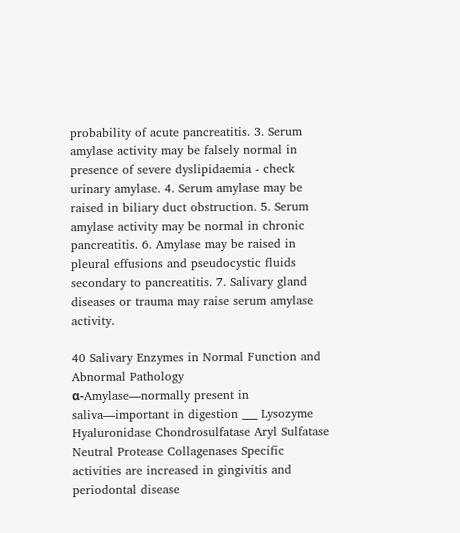probability of acute pancreatitis. 3. Serum amylase activity may be falsely normal in presence of severe dyslipidaemia - check urinary amylase. 4. Serum amylase may be raised in biliary duct obstruction. 5. Serum amylase activity may be normal in chronic pancreatitis. 6. Amylase may be raised in pleural effusions and pseudocystic fluids secondary to pancreatitis. 7. Salivary gland diseases or trauma may raise serum amylase activity.

40 Salivary Enzymes in Normal Function and Abnormal Pathology
α-Amylase—normally present in saliva—important in digestion ___ Lysozyme Hyaluronidase Chondrosulfatase Aryl Sulfatase Neutral Protease Collagenases Specific activities are increased in gingivitis and periodontal disease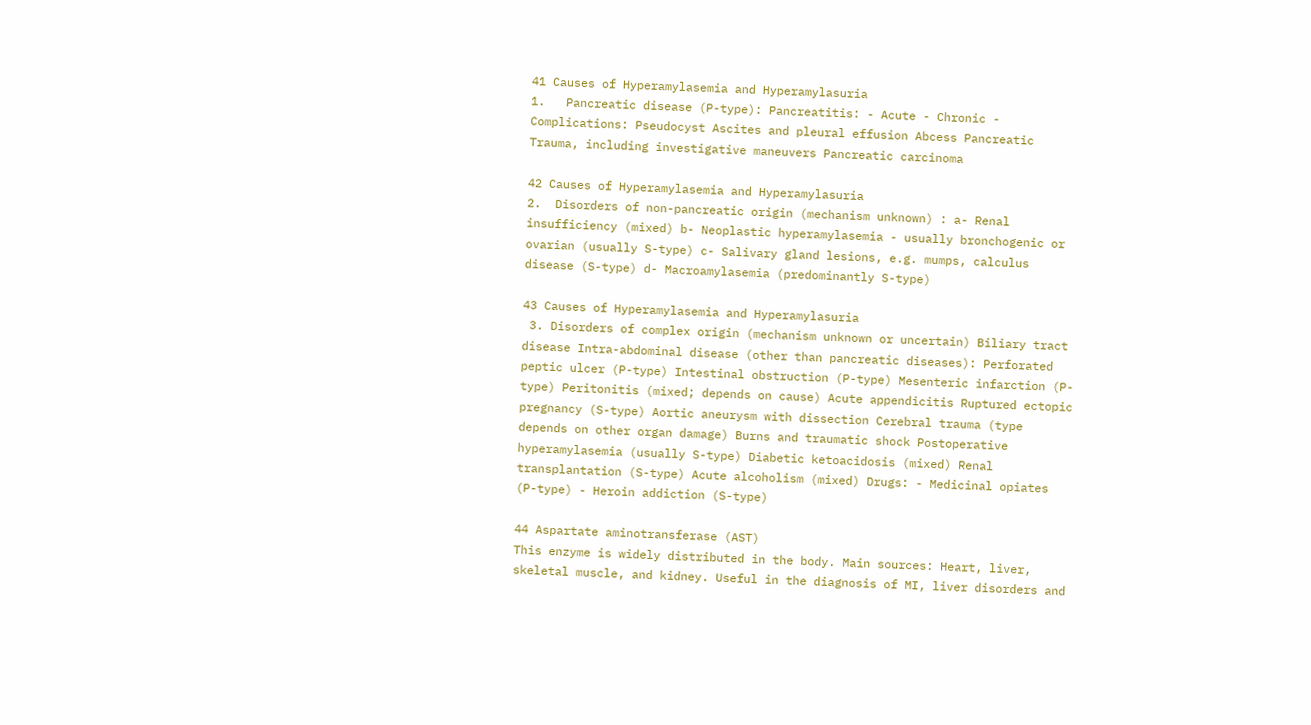41 Causes of Hyperamylasemia and Hyperamylasuria
1.   Pancreatic disease (P-type): Pancreatitis: - Acute - Chronic - Complications: Pseudocyst Ascites and pleural effusion Abcess Pancreatic Trauma, including investigative maneuvers Pancreatic carcinoma

42 Causes of Hyperamylasemia and Hyperamylasuria
2.  Disorders of non-pancreatic origin (mechanism unknown) : a- Renal insufficiency (mixed) b- Neoplastic hyperamylasemia - usually bronchogenic or ovarian (usually S-type) c- Salivary gland lesions, e.g. mumps, calculus disease (S-type) d- Macroamylasemia (predominantly S-type)

43 Causes of Hyperamylasemia and Hyperamylasuria
 3. Disorders of complex origin (mechanism unknown or uncertain) Biliary tract disease Intra-abdominal disease (other than pancreatic diseases): Perforated peptic ulcer (P-type) Intestinal obstruction (P-type) Mesenteric infarction (P-type) Peritonitis (mixed; depends on cause) Acute appendicitis Ruptured ectopic pregnancy (S-type) Aortic aneurysm with dissection Cerebral trauma (type depends on other organ damage) Burns and traumatic shock Postoperative hyperamylasemia (usually S-type) Diabetic ketoacidosis (mixed) Renal transplantation (S-type) Acute alcoholism (mixed) Drugs: - Medicinal opiates (P-type) - Heroin addiction (S-type)

44 Aspartate aminotransferase (AST)
This enzyme is widely distributed in the body. Main sources: Heart, liver, skeletal muscle, and kidney. Useful in the diagnosis of MI, liver disorders and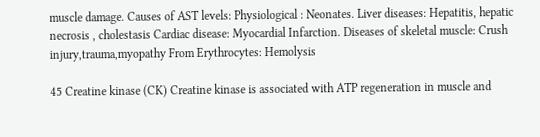muscle damage. Causes of AST levels: Physiological : Neonates. Liver diseases: Hepatitis, hepatic necrosis , cholestasis Cardiac disease: Myocardial Infarction. Diseases of skeletal muscle: Crush injury,trauma,myopathy From Erythrocytes: Hemolysis

45 Creatine kinase (CK) Creatine kinase is associated with ATP regeneration in muscle and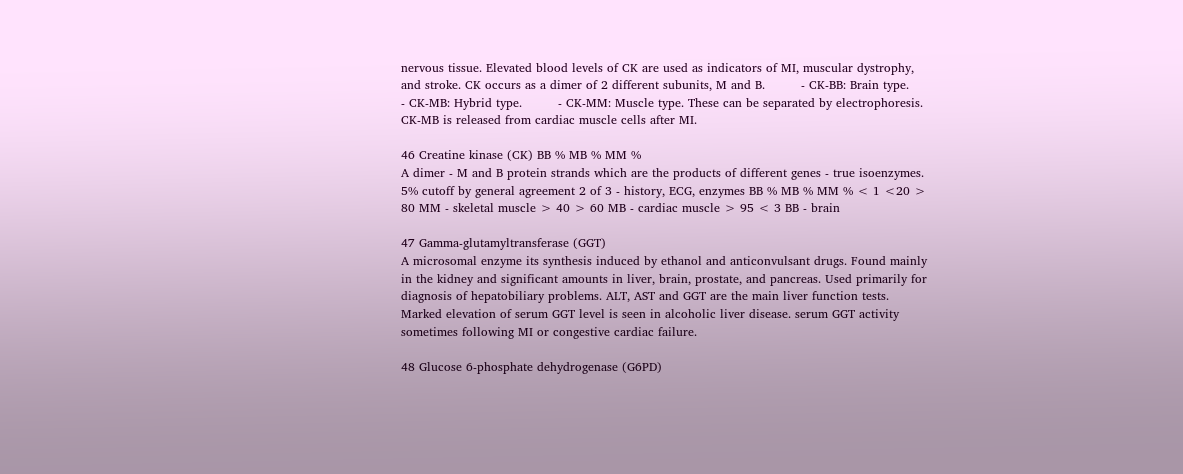nervous tissue. Elevated blood levels of CK are used as indicators of MI, muscular dystrophy, and stroke. CK occurs as a dimer of 2 different subunits, M and B.         - CK-BB: Brain type.         - CK-MB: Hybrid type.         - CK-MM: Muscle type. These can be separated by electrophoresis. CK-MB is released from cardiac muscle cells after MI.

46 Creatine kinase (CK) BB % MB % MM %
A dimer - M and B protein strands which are the products of different genes - true isoenzymes. 5% cutoff by general agreement 2 of 3 - history, ECG, enzymes BB % MB % MM % < 1 <20 > 80 MM - skeletal muscle > 40 > 60 MB - cardiac muscle > 95 < 3 BB - brain

47 Gamma-glutamyltransferase (GGT)
A microsomal enzyme its synthesis induced by ethanol and anticonvulsant drugs. Found mainly in the kidney and significant amounts in liver, brain, prostate, and pancreas. Used primarily for diagnosis of hepatobiliary problems. ALT, AST and GGT are the main liver function tests. Marked elevation of serum GGT level is seen in alcoholic liver disease. serum GGT activity sometimes following MI or congestive cardiac failure.

48 Glucose 6-phosphate dehydrogenase (G6PD)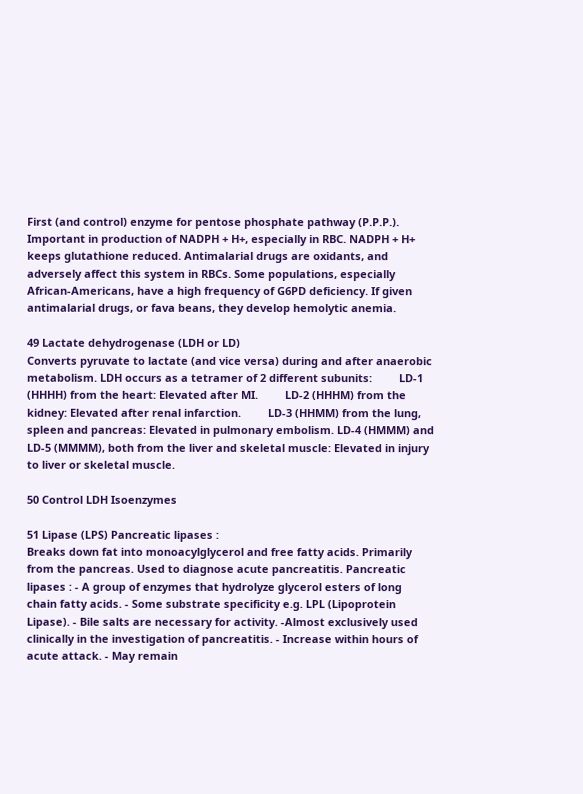First (and control) enzyme for pentose phosphate pathway (P.P.P.). Important in production of NADPH + H+, especially in RBC. NADPH + H+ keeps glutathione reduced. Antimalarial drugs are oxidants, and adversely affect this system in RBCs. Some populations, especially African-Americans, have a high frequency of G6PD deficiency. If given antimalarial drugs, or fava beans, they develop hemolytic anemia.

49 Lactate dehydrogenase (LDH or LD)
Converts pyruvate to lactate (and vice versa) during and after anaerobic metabolism. LDH occurs as a tetramer of 2 different subunits:         LD-1 (HHHH) from the heart: Elevated after MI.         LD-2 (HHHM) from the kidney: Elevated after renal infarction.         LD-3 (HHMM) from the lung, spleen and pancreas: Elevated in pulmonary embolism. LD-4 (HMMM) and LD-5 (MMMM), both from the liver and skeletal muscle: Elevated in injury to liver or skeletal muscle.

50 Control LDH Isoenzymes

51 Lipase (LPS) Pancreatic lipases :
Breaks down fat into monoacylglycerol and free fatty acids. Primarily from the pancreas. Used to diagnose acute pancreatitis. Pancreatic lipases : - A group of enzymes that hydrolyze glycerol esters of long chain fatty acids. - Some substrate specificity e.g. LPL (Lipoprotein Lipase). - Bile salts are necessary for activity. -Almost exclusively used clinically in the investigation of pancreatitis. - Increase within hours of acute attack. - May remain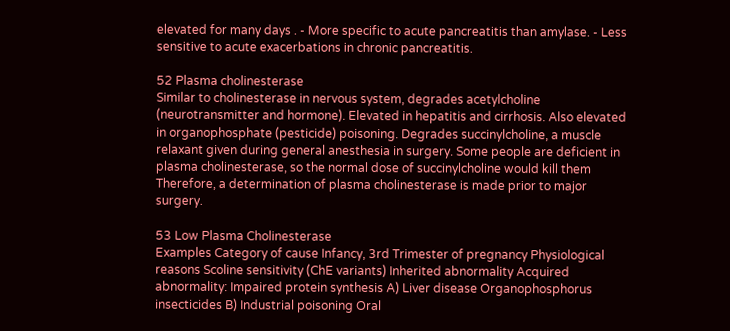elevated for many days . - More specific to acute pancreatitis than amylase. - Less sensitive to acute exacerbations in chronic pancreatitis.

52 Plasma cholinesterase
Similar to cholinesterase in nervous system, degrades acetylcholine (neurotransmitter and hormone). Elevated in hepatitis and cirrhosis. Also elevated in organophosphate (pesticide) poisoning. Degrades succinylcholine, a muscle relaxant given during general anesthesia in surgery. Some people are deficient in plasma cholinesterase, so the normal dose of succinylcholine would kill them Therefore, a determination of plasma cholinesterase is made prior to major surgery.

53 Low Plasma Cholinesterase
Examples Category of cause Infancy, 3rd Trimester of pregnancy Physiological reasons Scoline sensitivity (ChE variants) Inherited abnormality Acquired abnormality: Impaired protein synthesis A) Liver disease Organophosphorus insecticides B) Industrial poisoning Oral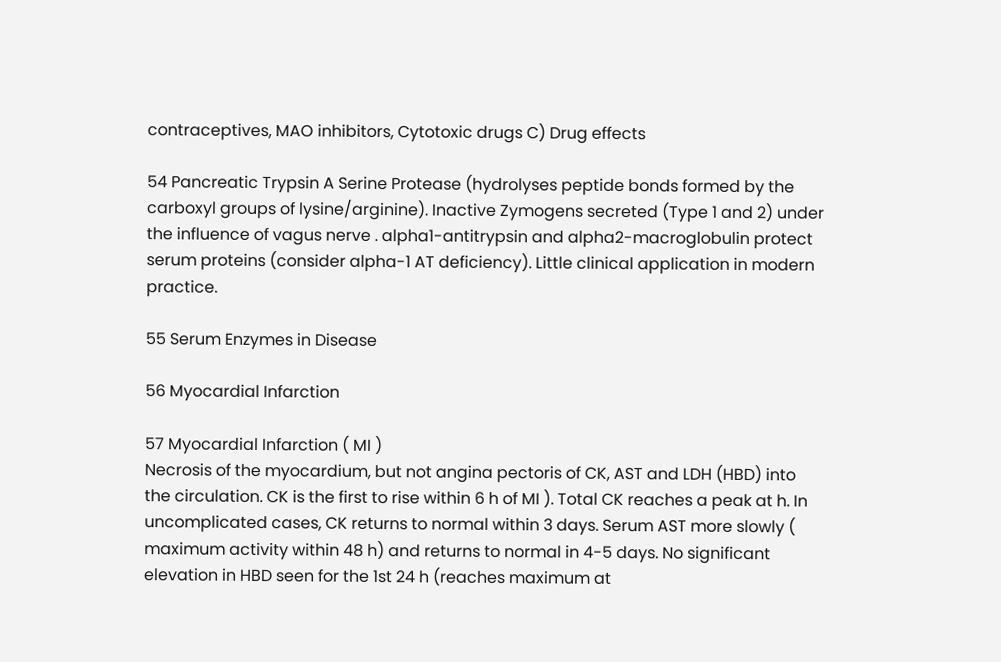contraceptives, MAO inhibitors, Cytotoxic drugs C) Drug effects

54 Pancreatic Trypsin A Serine Protease (hydrolyses peptide bonds formed by the carboxyl groups of lysine/arginine). Inactive Zymogens secreted (Type 1 and 2) under the influence of vagus nerve . alpha1-antitrypsin and alpha2-macroglobulin protect serum proteins (consider alpha-1 AT deficiency). Little clinical application in modern practice.

55 Serum Enzymes in Disease

56 Myocardial Infarction

57 Myocardial Infarction ( MI )
Necrosis of the myocardium, but not angina pectoris of CK, AST and LDH (HBD) into the circulation. CK is the first to rise within 6 h of MI ). Total CK reaches a peak at h. In uncomplicated cases, CK returns to normal within 3 days. Serum AST more slowly ( maximum activity within 48 h) and returns to normal in 4-5 days. No significant elevation in HBD seen for the 1st 24 h (reaches maximum at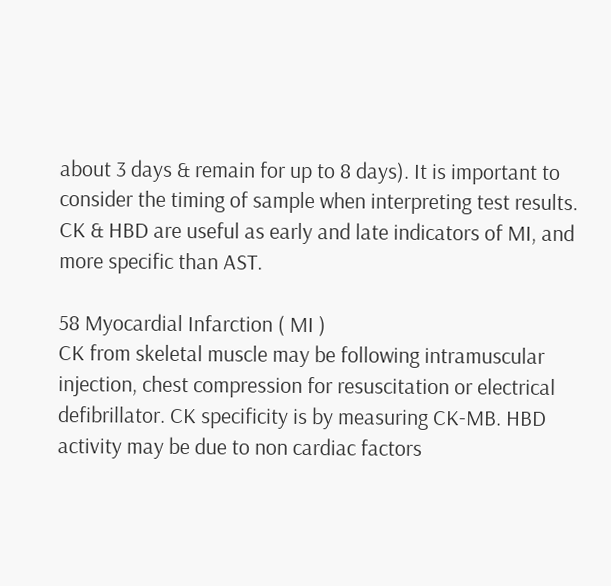about 3 days & remain for up to 8 days). It is important to consider the timing of sample when interpreting test results. CK & HBD are useful as early and late indicators of MI, and more specific than AST.

58 Myocardial Infarction ( MI )
CK from skeletal muscle may be following intramuscular injection, chest compression for resuscitation or electrical defibrillator. CK specificity is by measuring CK-MB. HBD activity may be due to non cardiac factors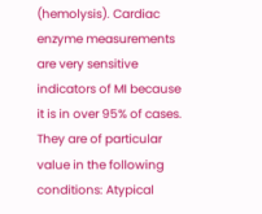(hemolysis). Cardiac enzyme measurements are very sensitive indicators of MI because it is in over 95% of cases. They are of particular value in the following conditions: Atypical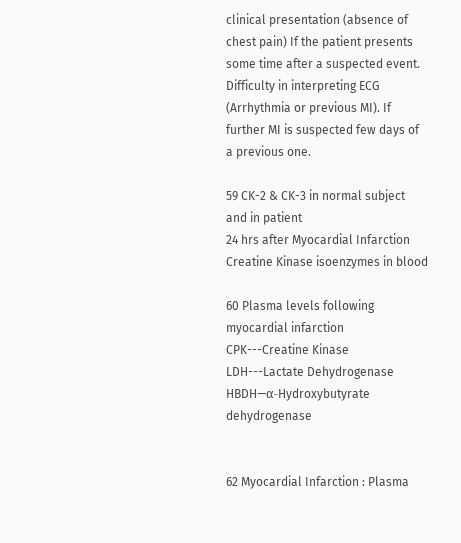clinical presentation (absence of chest pain) If the patient presents some time after a suspected event. Difficulty in interpreting ECG (Arrhythmia or previous MI). If further MI is suspected few days of a previous one.

59 CK-2 & CK-3 in normal subject and in patient
24 hrs after Myocardial Infarction Creatine Kinase isoenzymes in blood

60 Plasma levels following myocardial infarction
CPK---Creatine Kinase LDH---Lactate Dehydrogenase HBDH—α-Hydroxybutyrate dehydrogenase


62 Myocardial Infarction : Plasma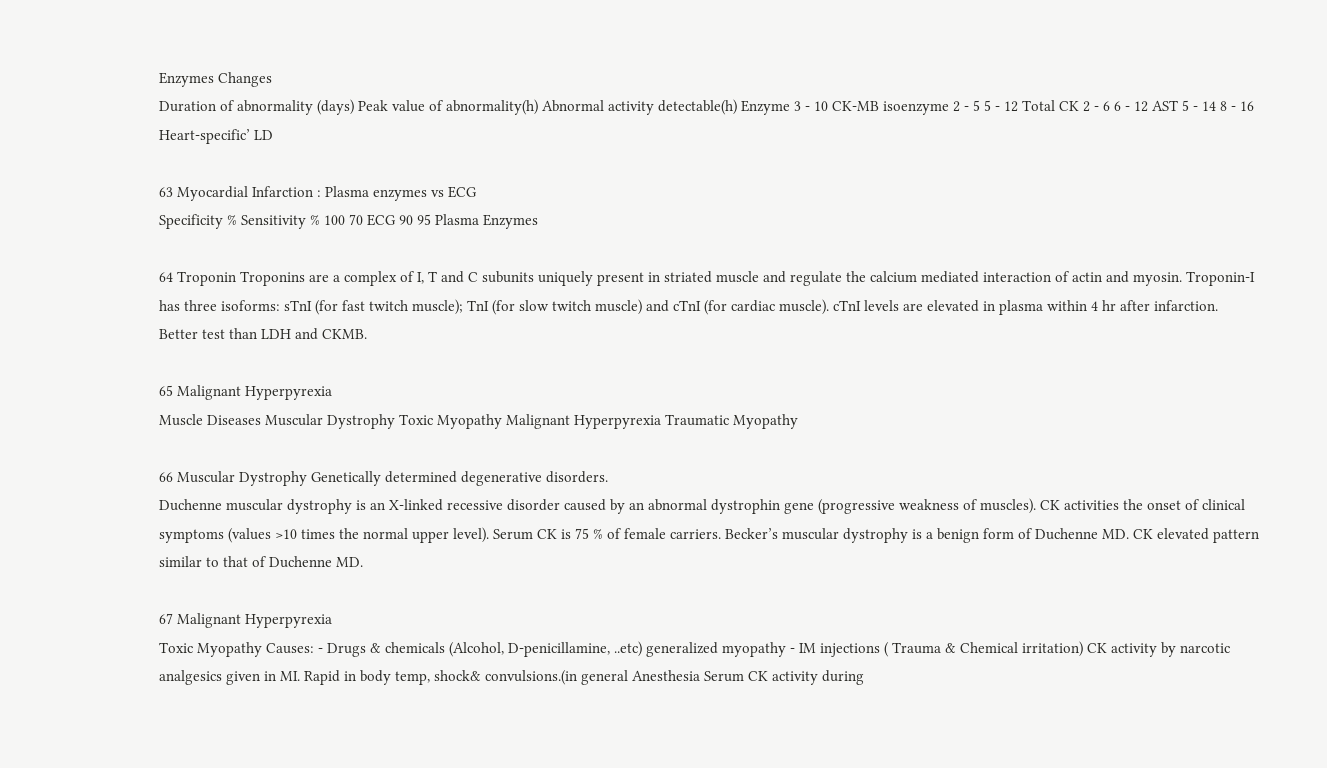Enzymes Changes
Duration of abnormality (days) Peak value of abnormality(h) Abnormal activity detectable(h) Enzyme 3 - 10 CK-MB isoenzyme 2 - 5 5 - 12 Total CK 2 - 6 6 - 12 AST 5 - 14 8 - 16 Heart-specific’ LD

63 Myocardial Infarction : Plasma enzymes vs ECG
Specificity % Sensitivity % 100 70 ECG 90 95 Plasma Enzymes

64 Troponin Troponins are a complex of I, T and C subunits uniquely present in striated muscle and regulate the calcium mediated interaction of actin and myosin. Troponin-I has three isoforms: sTnI (for fast twitch muscle); TnI (for slow twitch muscle) and cTnI (for cardiac muscle). cTnI levels are elevated in plasma within 4 hr after infarction. Better test than LDH and CKMB.

65 Malignant Hyperpyrexia
Muscle Diseases Muscular Dystrophy Toxic Myopathy Malignant Hyperpyrexia Traumatic Myopathy

66 Muscular Dystrophy Genetically determined degenerative disorders.
Duchenne muscular dystrophy is an X-linked recessive disorder caused by an abnormal dystrophin gene (progressive weakness of muscles). CK activities the onset of clinical symptoms (values >10 times the normal upper level). Serum CK is 75 % of female carriers. Becker’s muscular dystrophy is a benign form of Duchenne MD. CK elevated pattern similar to that of Duchenne MD.

67 Malignant Hyperpyrexia
Toxic Myopathy Causes: - Drugs & chemicals (Alcohol, D-penicillamine, ..etc) generalized myopathy - IM injections ( Trauma & Chemical irritation) CK activity by narcotic analgesics given in MI. Rapid in body temp, shock& convulsions.(in general Anesthesia Serum CK activity during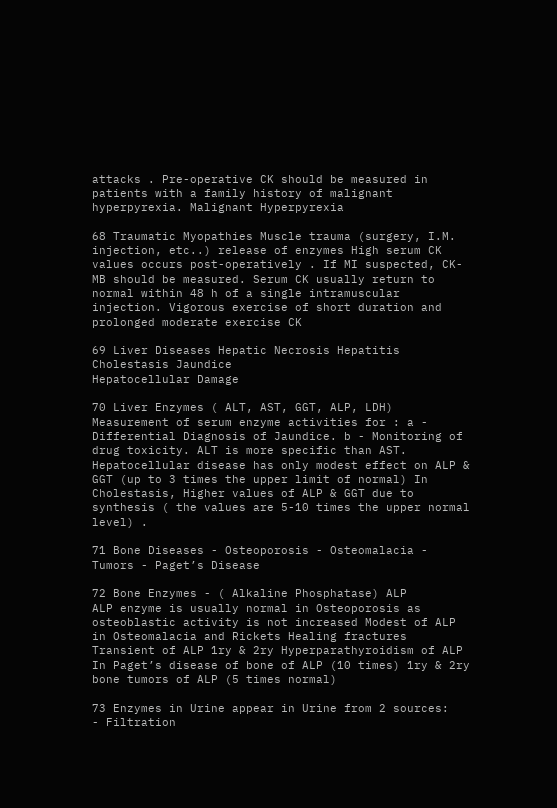attacks . Pre-operative CK should be measured in patients with a family history of malignant hyperpyrexia. Malignant Hyperpyrexia

68 Traumatic Myopathies Muscle trauma (surgery, I.M. injection, etc..) release of enzymes High serum CK values occurs post-operatively . If MI suspected, CK-MB should be measured. Serum CK usually return to normal within 48 h of a single intramuscular injection. Vigorous exercise of short duration and prolonged moderate exercise CK

69 Liver Diseases Hepatic Necrosis Hepatitis Cholestasis Jaundice
Hepatocellular Damage

70 Liver Enzymes ( ALT, AST, GGT, ALP, LDH)
Measurement of serum enzyme activities for : a - Differential Diagnosis of Jaundice. b - Monitoring of drug toxicity. ALT is more specific than AST. Hepatocellular disease has only modest effect on ALP & GGT (up to 3 times the upper limit of normal) In Cholestasis, Higher values of ALP & GGT due to synthesis ( the values are 5-10 times the upper normal level) .

71 Bone Diseases - Osteoporosis - Osteomalacia - Tumors - Paget’s Disease

72 Bone Enzymes - ( Alkaline Phosphatase) ALP
ALP enzyme is usually normal in Osteoporosis as osteoblastic activity is not increased Modest of ALP in Osteomalacia and Rickets Healing fractures Transient of ALP 1ry & 2ry Hyperparathyroidism of ALP In Paget’s disease of bone of ALP (10 times) 1ry & 2ry bone tumors of ALP (5 times normal)

73 Enzymes in Urine appear in Urine from 2 sources:
- Filtration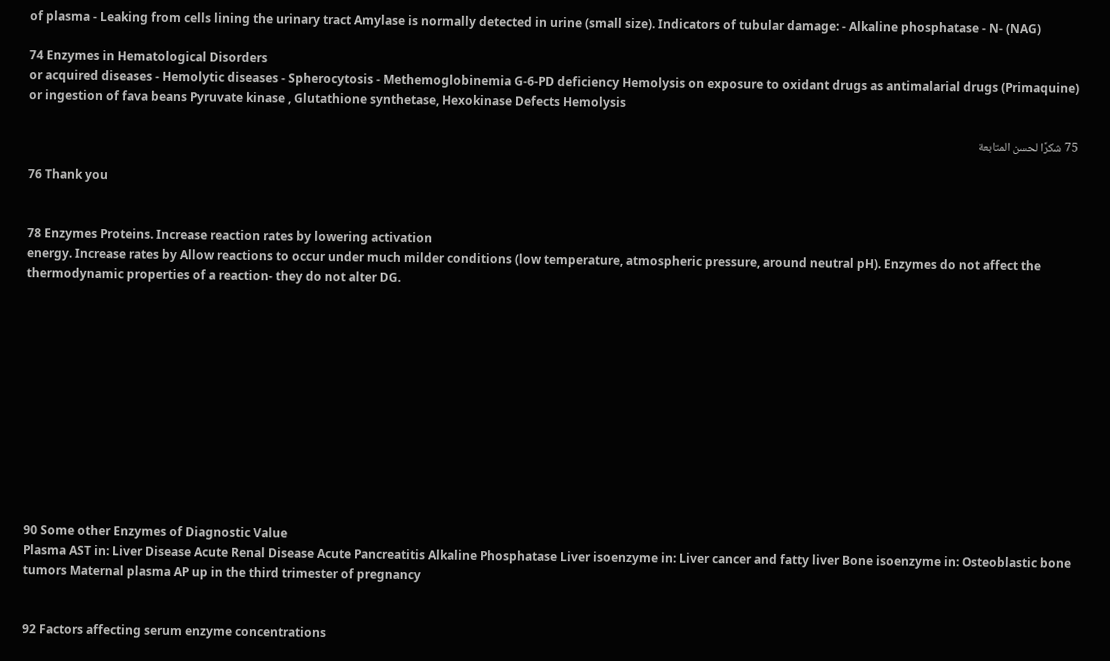of plasma - Leaking from cells lining the urinary tract Amylase is normally detected in urine (small size). Indicators of tubular damage: - Alkaline phosphatase - N- (NAG)

74 Enzymes in Hematological Disorders
or acquired diseases - Hemolytic diseases - Spherocytosis - Methemoglobinemia G-6-PD deficiency Hemolysis on exposure to oxidant drugs as antimalarial drugs (Primaquine) or ingestion of fava beans Pyruvate kinase , Glutathione synthetase, Hexokinase Defects Hemolysis

75 شكرًا لحسن المتابعة

76 Thank you


78 Enzymes Proteins. Increase reaction rates by lowering activation
energy. Increase rates by Allow reactions to occur under much milder conditions (low temperature, atmospheric pressure, around neutral pH). Enzymes do not affect the thermodynamic properties of a reaction- they do not alter DG.












90 Some other Enzymes of Diagnostic Value
Plasma AST in: Liver Disease Acute Renal Disease Acute Pancreatitis Alkaline Phosphatase Liver isoenzyme in: Liver cancer and fatty liver Bone isoenzyme in: Osteoblastic bone tumors Maternal plasma AP up in the third trimester of pregnancy


92 Factors affecting serum enzyme concentrations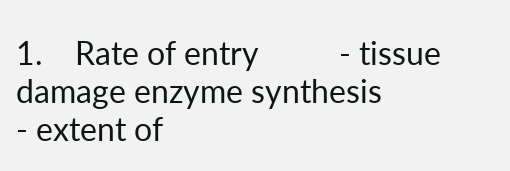1.    Rate of entry          - tissue damage enzyme synthesis          - extent of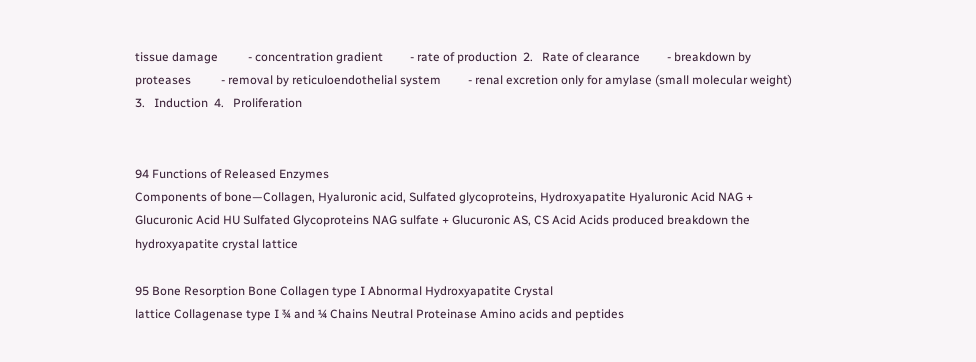tissue damage          - concentration gradient         - rate of production  2.   Rate of clearance         - breakdown by proteases          - removal by reticuloendothelial system         - renal excretion only for amylase (small molecular weight)  3.   Induction  4.   Proliferation


94 Functions of Released Enzymes
Components of bone—Collagen, Hyaluronic acid, Sulfated glycoproteins, Hydroxyapatite Hyaluronic Acid NAG + Glucuronic Acid HU Sulfated Glycoproteins NAG sulfate + Glucuronic AS, CS Acid Acids produced breakdown the hydroxyapatite crystal lattice

95 Bone Resorption Bone Collagen type I Abnormal Hydroxyapatite Crystal
lattice Collagenase type I ¾ and ¼ Chains Neutral Proteinase Amino acids and peptides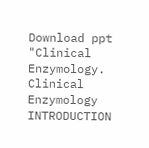Download ppt "Clinical Enzymology. Clinical Enzymology INTRODUCTION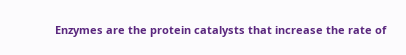Enzymes are the protein catalysts that increase the rate of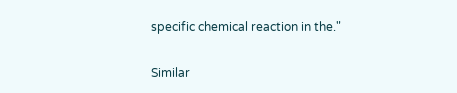specific chemical reaction in the."

Similar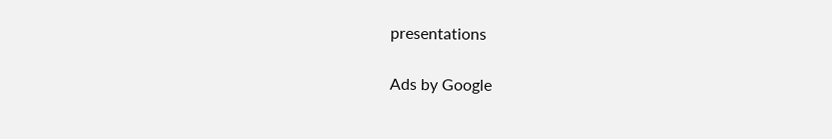presentations

Ads by Google